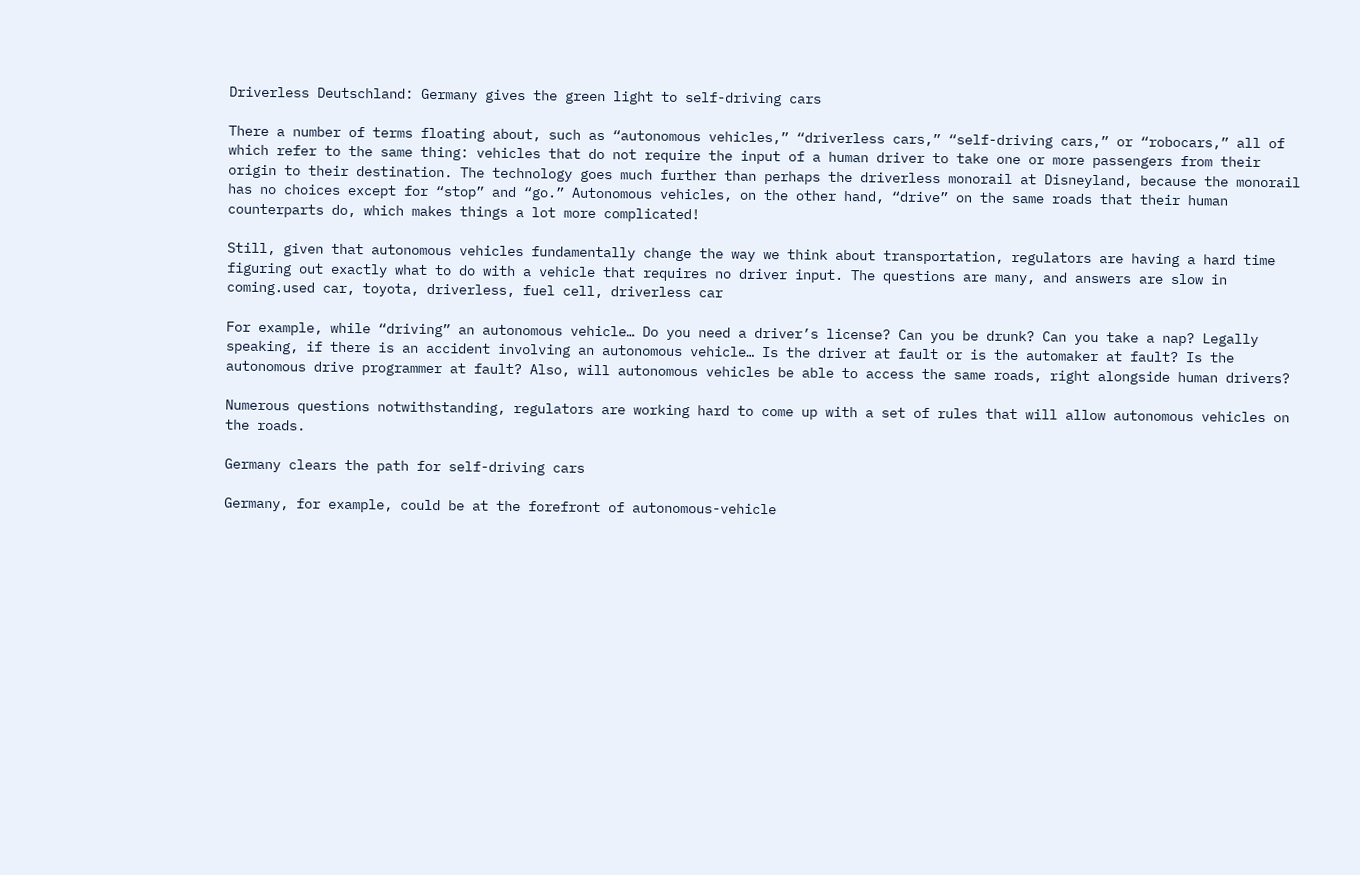Driverless Deutschland: Germany gives the green light to self-driving cars

There a number of terms floating about, such as “autonomous vehicles,” “driverless cars,” “self-driving cars,” or “robocars,” all of which refer to the same thing: vehicles that do not require the input of a human driver to take one or more passengers from their origin to their destination. The technology goes much further than perhaps the driverless monorail at Disneyland, because the monorail has no choices except for “stop” and “go.” Autonomous vehicles, on the other hand, “drive” on the same roads that their human counterparts do, which makes things a lot more complicated!

Still, given that autonomous vehicles fundamentally change the way we think about transportation, regulators are having a hard time figuring out exactly what to do with a vehicle that requires no driver input. The questions are many, and answers are slow in coming.used car, toyota, driverless, fuel cell, driverless car

For example, while “driving” an autonomous vehicle… Do you need a driver’s license? Can you be drunk? Can you take a nap? Legally speaking, if there is an accident involving an autonomous vehicle… Is the driver at fault or is the automaker at fault? Is the autonomous drive programmer at fault? Also, will autonomous vehicles be able to access the same roads, right alongside human drivers?

Numerous questions notwithstanding, regulators are working hard to come up with a set of rules that will allow autonomous vehicles on the roads.

Germany clears the path for self-driving cars

Germany, for example, could be at the forefront of autonomous-vehicle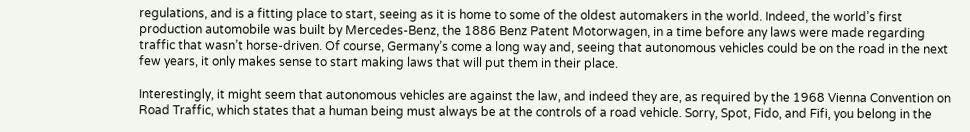regulations, and is a fitting place to start, seeing as it is home to some of the oldest automakers in the world. Indeed, the world’s first production automobile was built by Mercedes-Benz, the 1886 Benz Patent Motorwagen, in a time before any laws were made regarding traffic that wasn’t horse-driven. Of course, Germany’s come a long way and, seeing that autonomous vehicles could be on the road in the next few years, it only makes sense to start making laws that will put them in their place.

Interestingly, it might seem that autonomous vehicles are against the law, and indeed they are, as required by the 1968 Vienna Convention on Road Traffic, which states that a human being must always be at the controls of a road vehicle. Sorry, Spot, Fido, and Fifi, you belong in the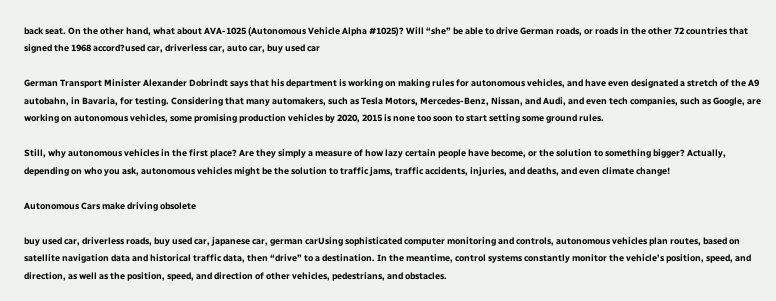back seat. On the other hand, what about AVA-1025 (Autonomous Vehicle Alpha #1025)? Will “she” be able to drive German roads, or roads in the other 72 countries that signed the 1968 accord?used car, driverless car, auto car, buy used car

German Transport Minister Alexander Dobrindt says that his department is working on making rules for autonomous vehicles, and have even designated a stretch of the A9 autobahn, in Bavaria, for testing. Considering that many automakers, such as Tesla Motors, Mercedes-Benz, Nissan, and Audi, and even tech companies, such as Google, are working on autonomous vehicles, some promising production vehicles by 2020, 2015 is none too soon to start setting some ground rules.

Still, why autonomous vehicles in the first place? Are they simply a measure of how lazy certain people have become, or the solution to something bigger? Actually, depending on who you ask, autonomous vehicles might be the solution to traffic jams, traffic accidents, injuries, and deaths, and even climate change!

Autonomous Cars make driving obsolete

buy used car, driverless roads, buy used car, japanese car, german carUsing sophisticated computer monitoring and controls, autonomous vehicles plan routes, based on satellite navigation data and historical traffic data, then “drive” to a destination. In the meantime, control systems constantly monitor the vehicle’s position, speed, and direction, as well as the position, speed, and direction of other vehicles, pedestrians, and obstacles.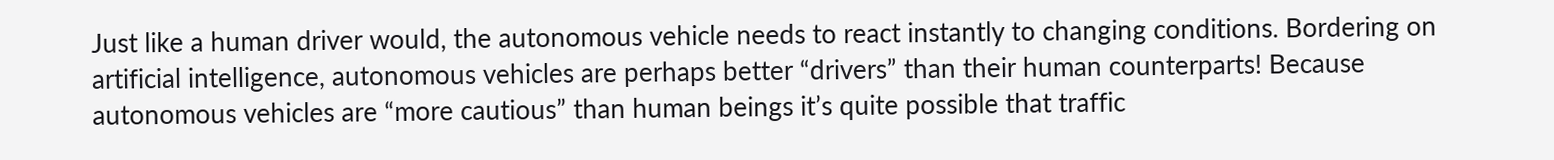Just like a human driver would, the autonomous vehicle needs to react instantly to changing conditions. Bordering on artificial intelligence, autonomous vehicles are perhaps better “drivers” than their human counterparts! Because autonomous vehicles are “more cautious” than human beings it’s quite possible that traffic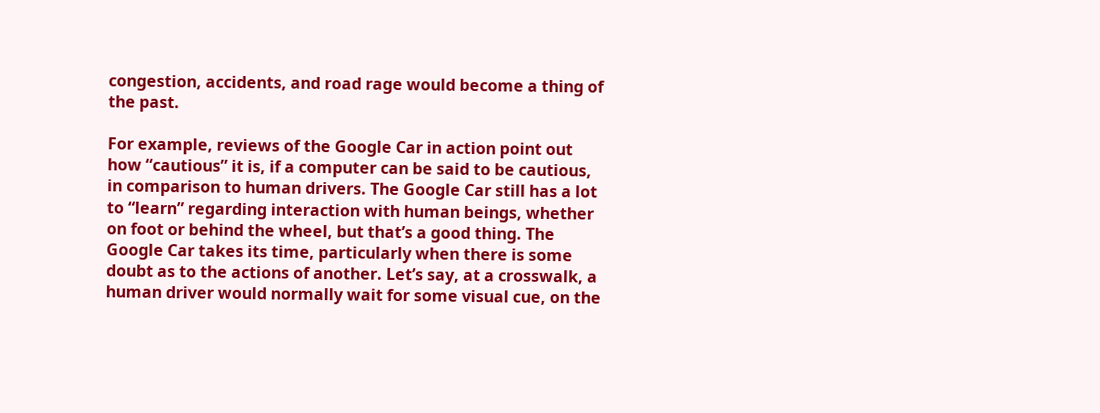congestion, accidents, and road rage would become a thing of the past.

For example, reviews of the Google Car in action point out how “cautious” it is, if a computer can be said to be cautious, in comparison to human drivers. The Google Car still has a lot to “learn” regarding interaction with human beings, whether on foot or behind the wheel, but that’s a good thing. The Google Car takes its time, particularly when there is some doubt as to the actions of another. Let’s say, at a crosswalk, a human driver would normally wait for some visual cue, on the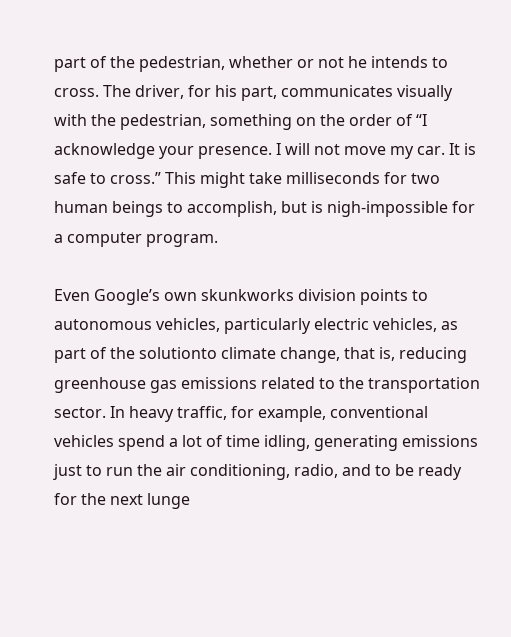part of the pedestrian, whether or not he intends to cross. The driver, for his part, communicates visually with the pedestrian, something on the order of “I acknowledge your presence. I will not move my car. It is safe to cross.” This might take milliseconds for two human beings to accomplish, but is nigh-impossible for a computer program.

Even Google’s own skunkworks division points to autonomous vehicles, particularly electric vehicles, as part of the solutionto climate change, that is, reducing greenhouse gas emissions related to the transportation sector. In heavy traffic, for example, conventional vehicles spend a lot of time idling, generating emissions just to run the air conditioning, radio, and to be ready for the next lunge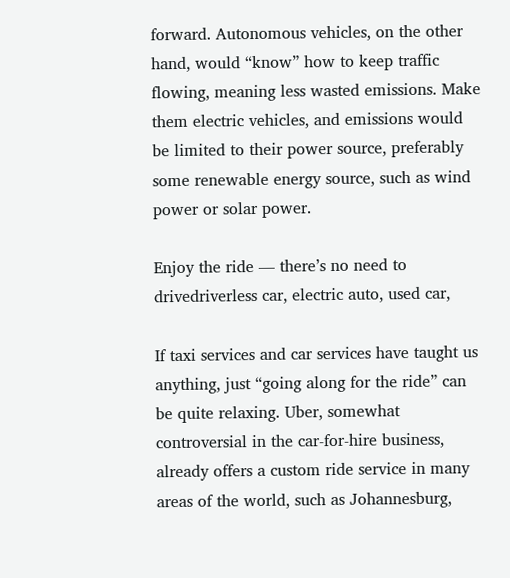forward. Autonomous vehicles, on the other hand, would “know” how to keep traffic flowing, meaning less wasted emissions. Make them electric vehicles, and emissions would be limited to their power source, preferably some renewable energy source, such as wind power or solar power.

Enjoy the ride — there’s no need to drivedriverless car, electric auto, used car,

If taxi services and car services have taught us anything, just “going along for the ride” can be quite relaxing. Uber, somewhat controversial in the car-for-hire business, already offers a custom ride service in many areas of the world, such as Johannesburg,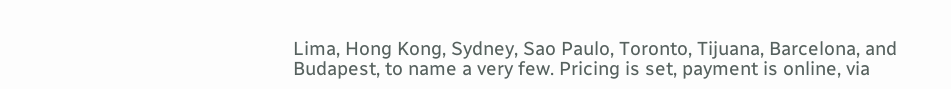Lima, Hong Kong, Sydney, Sao Paulo, Toronto, Tijuana, Barcelona, and Budapest, to name a very few. Pricing is set, payment is online, via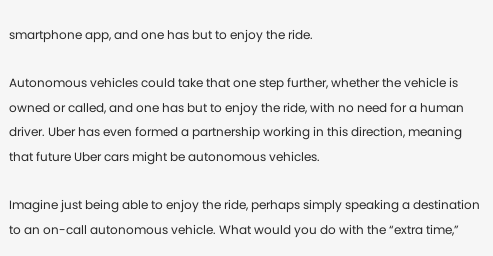smartphone app, and one has but to enjoy the ride.

Autonomous vehicles could take that one step further, whether the vehicle is owned or called, and one has but to enjoy the ride, with no need for a human driver. Uber has even formed a partnership working in this direction, meaning that future Uber cars might be autonomous vehicles.

Imagine just being able to enjoy the ride, perhaps simply speaking a destination to an on-call autonomous vehicle. What would you do with the “extra time,”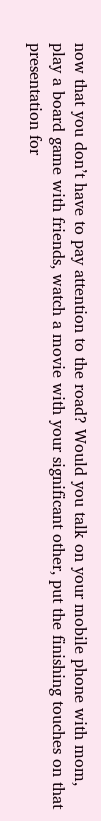now that you don’t have to pay attention to the road? Would you talk on your mobile phone with mom, play a board game with friends, watch a movie with your significant other, put the finishing touches on that presentation for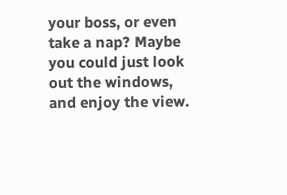your boss, or even take a nap? Maybe you could just look out the windows, and enjoy the view.